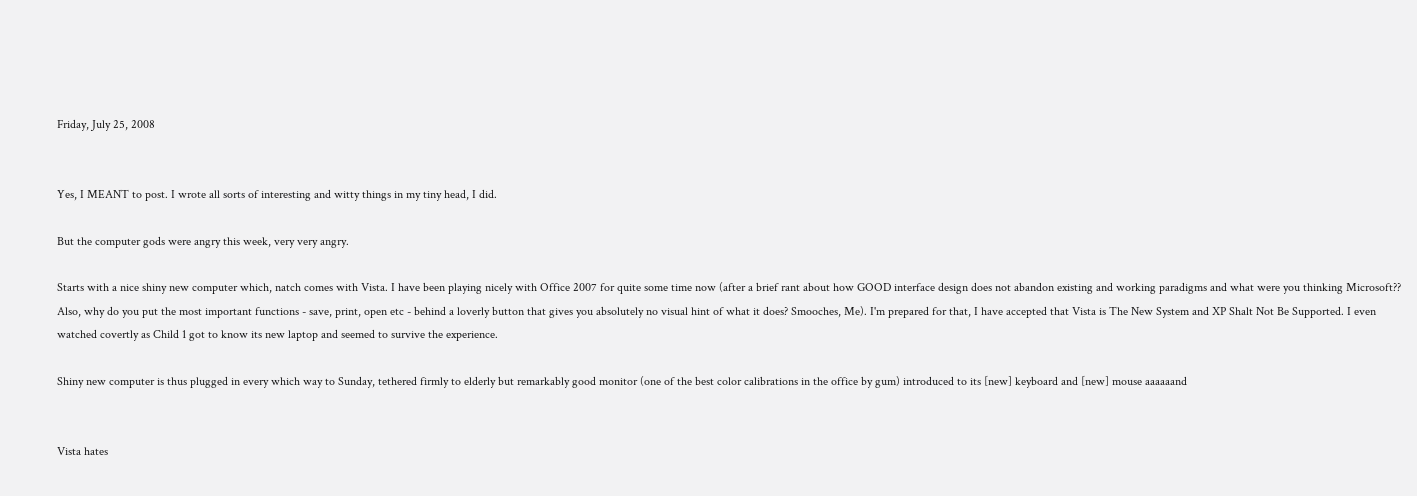Friday, July 25, 2008


Yes, I MEANT to post. I wrote all sorts of interesting and witty things in my tiny head, I did.

But the computer gods were angry this week, very very angry.

Starts with a nice shiny new computer which, natch comes with Vista. I have been playing nicely with Office 2007 for quite some time now (after a brief rant about how GOOD interface design does not abandon existing and working paradigms and what were you thinking Microsoft?? Also, why do you put the most important functions - save, print, open etc - behind a loverly button that gives you absolutely no visual hint of what it does? Smooches, Me). I'm prepared for that, I have accepted that Vista is The New System and XP Shalt Not Be Supported. I even watched covertly as Child 1 got to know its new laptop and seemed to survive the experience.

Shiny new computer is thus plugged in every which way to Sunday, tethered firmly to elderly but remarkably good monitor (one of the best color calibrations in the office by gum) introduced to its [new] keyboard and [new] mouse aaaaaand


Vista hates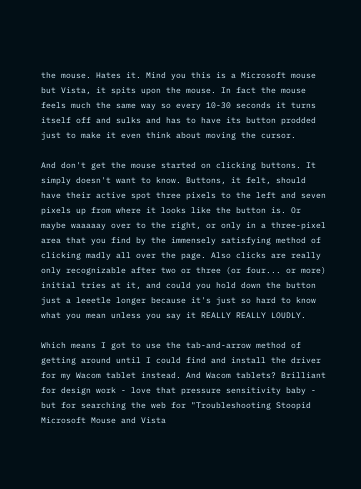the mouse. Hates it. Mind you this is a Microsoft mouse but Vista, it spits upon the mouse. In fact the mouse feels much the same way so every 10-30 seconds it turns itself off and sulks and has to have its button prodded just to make it even think about moving the cursor.

And don't get the mouse started on clicking buttons. It simply doesn't want to know. Buttons, it felt, should have their active spot three pixels to the left and seven pixels up from where it looks like the button is. Or maybe waaaaay over to the right, or only in a three-pixel area that you find by the immensely satisfying method of clicking madly all over the page. Also clicks are really only recognizable after two or three (or four... or more) initial tries at it, and could you hold down the button just a leeetle longer because it's just so hard to know what you mean unless you say it REALLY REALLY LOUDLY.

Which means I got to use the tab-and-arrow method of getting around until I could find and install the driver for my Wacom tablet instead. And Wacom tablets? Brilliant for design work - love that pressure sensitivity baby - but for searching the web for "Troubleshooting Stoopid Microsoft Mouse and Vista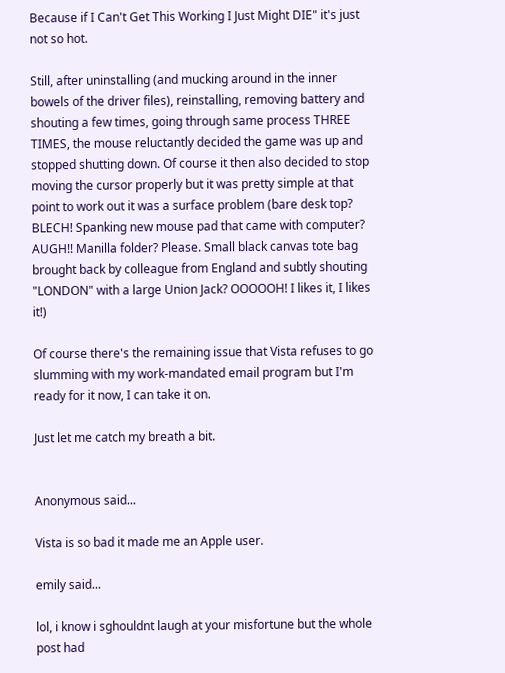Because if I Can't Get This Working I Just Might DIE" it's just not so hot.

Still, after uninstalling (and mucking around in the inner bowels of the driver files), reinstalling, removing battery and shouting a few times, going through same process THREE TIMES, the mouse reluctantly decided the game was up and stopped shutting down. Of course it then also decided to stop moving the cursor properly but it was pretty simple at that point to work out it was a surface problem (bare desk top? BLECH! Spanking new mouse pad that came with computer? AUGH!! Manilla folder? Please. Small black canvas tote bag brought back by colleague from England and subtly shouting "LONDON" with a large Union Jack? OOOOOH! I likes it, I likes it!)

Of course there's the remaining issue that Vista refuses to go slumming with my work-mandated email program but I'm ready for it now, I can take it on.

Just let me catch my breath a bit.


Anonymous said...

Vista is so bad it made me an Apple user.

emily said...

lol, i know i sghouldnt laugh at your misfortune but the whole post had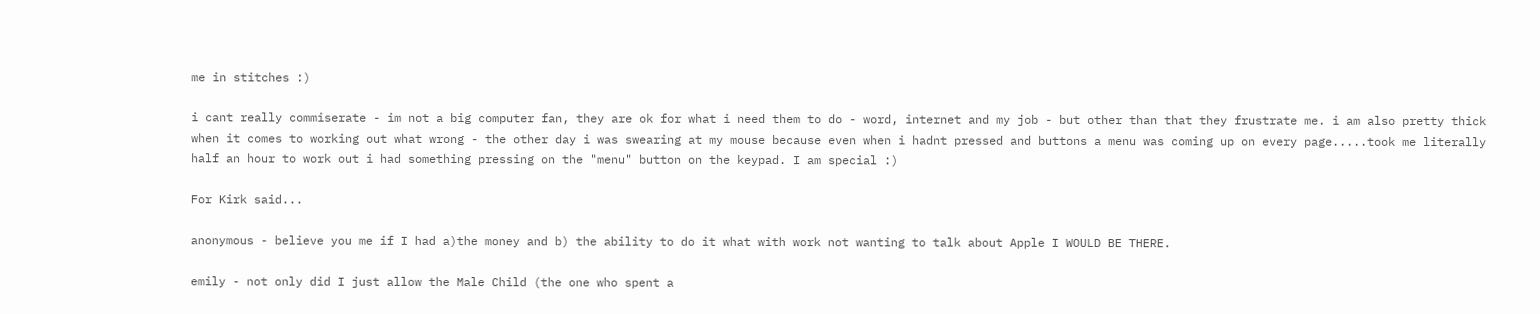me in stitches :)

i cant really commiserate - im not a big computer fan, they are ok for what i need them to do - word, internet and my job - but other than that they frustrate me. i am also pretty thick when it comes to working out what wrong - the other day i was swearing at my mouse because even when i hadnt pressed and buttons a menu was coming up on every page.....took me literally half an hour to work out i had something pressing on the "menu" button on the keypad. I am special :)

For Kirk said...

anonymous - believe you me if I had a)the money and b) the ability to do it what with work not wanting to talk about Apple I WOULD BE THERE.

emily - not only did I just allow the Male Child (the one who spent a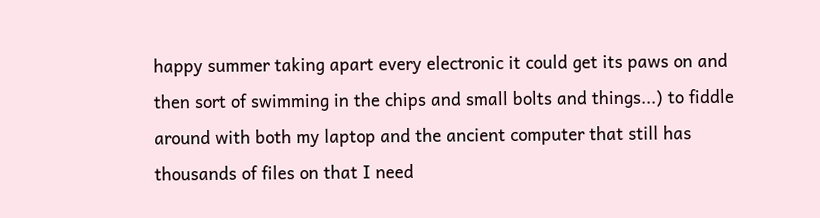happy summer taking apart every electronic it could get its paws on and then sort of swimming in the chips and small bolts and things...) to fiddle around with both my laptop and the ancient computer that still has thousands of files on that I need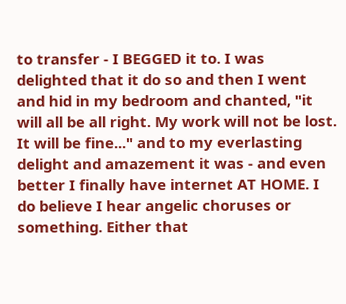to transfer - I BEGGED it to. I was delighted that it do so and then I went and hid in my bedroom and chanted, "it will all be all right. My work will not be lost. It will be fine..." and to my everlasting delight and amazement it was - and even better I finally have internet AT HOME. I do believe I hear angelic choruses or something. Either that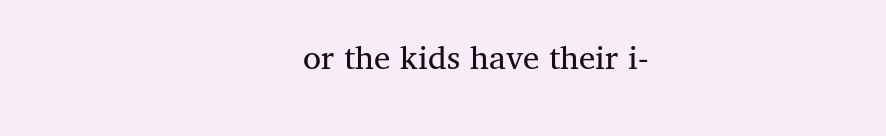or the kids have their i-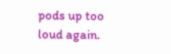pods up too loud again.